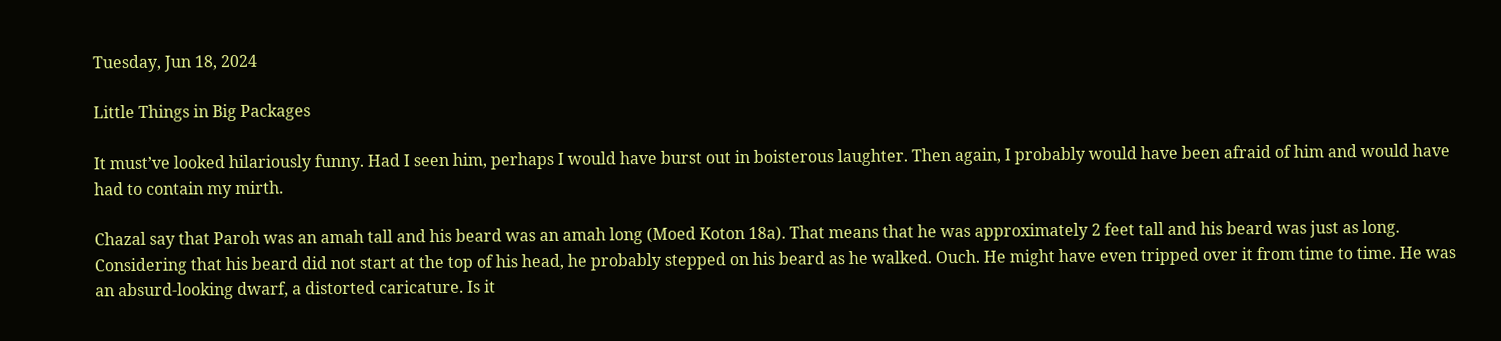Tuesday, Jun 18, 2024

Little Things in Big Packages

It must’ve looked hilariously funny. Had I seen him, perhaps I would have burst out in boisterous laughter. Then again, I probably would have been afraid of him and would have had to contain my mirth.

Chazal say that Paroh was an amah tall and his beard was an amah long (Moed Koton 18a). That means that he was approximately 2 feet tall and his beard was just as long. Considering that his beard did not start at the top of his head, he probably stepped on his beard as he walked. Ouch. He might have even tripped over it from time to time. He was an absurd-looking dwarf, a distorted caricature. Is it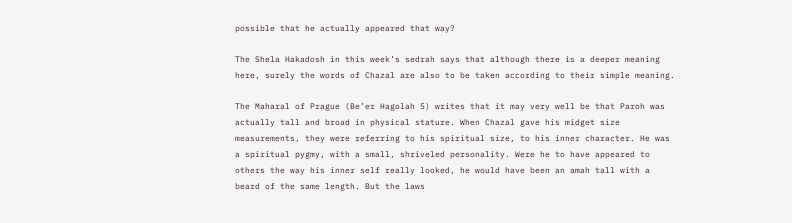possible that he actually appeared that way?

The Shela Hakadosh in this week’s sedrah says that although there is a deeper meaning here, surely the words of Chazal are also to be taken according to their simple meaning.

The Maharal of Prague (Be’er Hagolah 5) writes that it may very well be that Paroh was actually tall and broad in physical stature. When Chazal gave his midget size measurements, they were referring to his spiritual size, to his inner character. He was a spiritual pygmy, with a small, shriveled personality. Were he to have appeared to others the way his inner self really looked, he would have been an amah tall with a beard of the same length. But the laws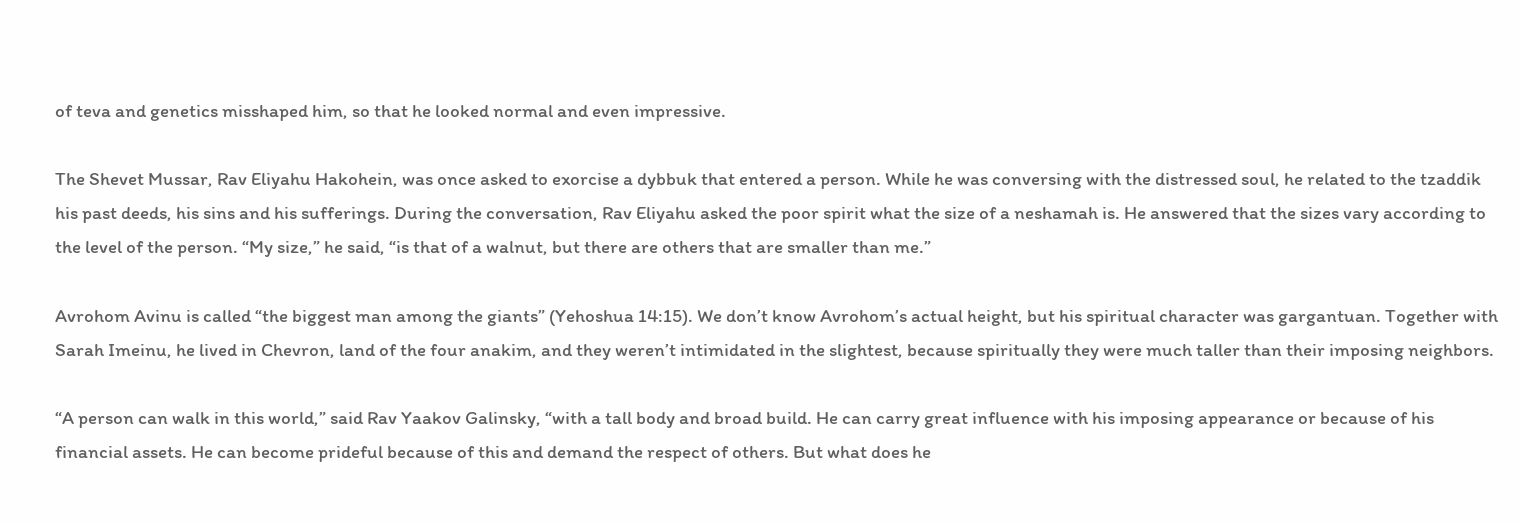of teva and genetics misshaped him, so that he looked normal and even impressive.

The Shevet Mussar, Rav Eliyahu Hakohein, was once asked to exorcise a dybbuk that entered a person. While he was conversing with the distressed soul, he related to the tzaddik his past deeds, his sins and his sufferings. During the conversation, Rav Eliyahu asked the poor spirit what the size of a neshamah is. He answered that the sizes vary according to the level of the person. “My size,” he said, “is that of a walnut, but there are others that are smaller than me.”

Avrohom Avinu is called “the biggest man among the giants” (Yehoshua 14:15). We don’t know Avrohom’s actual height, but his spiritual character was gargantuan. Together with Sarah Imeinu, he lived in Chevron, land of the four anakim, and they weren’t intimidated in the slightest, because spiritually they were much taller than their imposing neighbors.

“A person can walk in this world,” said Rav Yaakov Galinsky, “with a tall body and broad build. He can carry great influence with his imposing appearance or because of his financial assets. He can become prideful because of this and demand the respect of others. But what does he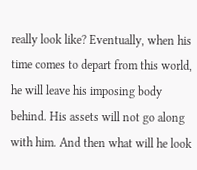really look like? Eventually, when his time comes to depart from this world, he will leave his imposing body behind. His assets will not go along with him. And then what will he look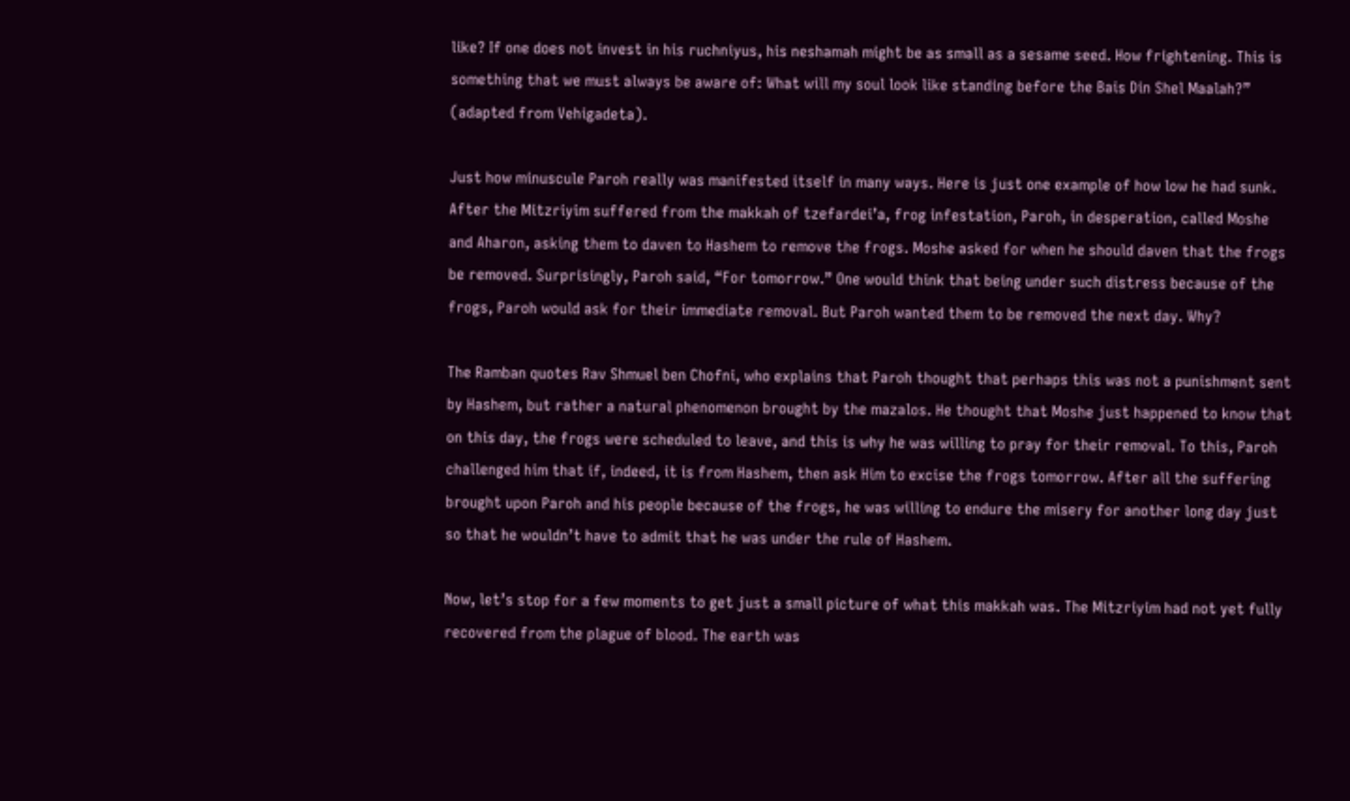like? If one does not invest in his ruchniyus, his neshamah might be as small as a sesame seed. How frightening. This is something that we must always be aware of: What will my soul look like standing before the Bais Din Shel Maalah?” (adapted from Vehigadeta).

Just how minuscule Paroh really was manifested itself in many ways. Here is just one example of how low he had sunk. After the Mitzriyim suffered from the makkah of tzefardei’a, frog infestation, Paroh, in desperation, called Moshe and Aharon, asking them to daven to Hashem to remove the frogs. Moshe asked for when he should daven that the frogs be removed. Surprisingly, Paroh said, “For tomorrow.” One would think that being under such distress because of the frogs, Paroh would ask for their immediate removal. But Paroh wanted them to be removed the next day. Why?

The Ramban quotes Rav Shmuel ben Chofni, who explains that Paroh thought that perhaps this was not a punishment sent by Hashem, but rather a natural phenomenon brought by the mazalos. He thought that Moshe just happened to know that on this day, the frogs were scheduled to leave, and this is why he was willing to pray for their removal. To this, Paroh challenged him that if, indeed, it is from Hashem, then ask Him to excise the frogs tomorrow. After all the suffering brought upon Paroh and his people because of the frogs, he was willing to endure the misery for another long day just so that he wouldn’t have to admit that he was under the rule of Hashem.

Now, let’s stop for a few moments to get just a small picture of what this makkah was. The Mitzriyim had not yet fully recovered from the plague of blood. The earth was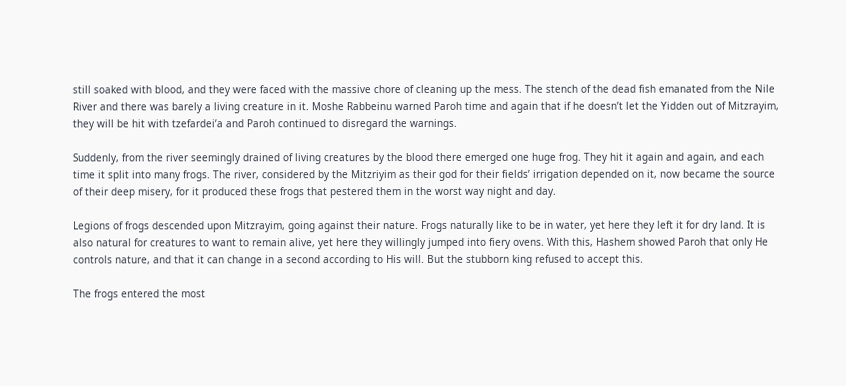still soaked with blood, and they were faced with the massive chore of cleaning up the mess. The stench of the dead fish emanated from the Nile River and there was barely a living creature in it. Moshe Rabbeinu warned Paroh time and again that if he doesn’t let the Yidden out of Mitzrayim, they will be hit with tzefardei’a and Paroh continued to disregard the warnings.

Suddenly, from the river seemingly drained of living creatures by the blood there emerged one huge frog. They hit it again and again, and each time it split into many frogs. The river, considered by the Mitzriyim as their god for their fields’ irrigation depended on it, now became the source of their deep misery, for it produced these frogs that pestered them in the worst way night and day.

Legions of frogs descended upon Mitzrayim, going against their nature. Frogs naturally like to be in water, yet here they left it for dry land. It is also natural for creatures to want to remain alive, yet here they willingly jumped into fiery ovens. With this, Hashem showed Paroh that only He controls nature, and that it can change in a second according to His will. But the stubborn king refused to accept this.

The frogs entered the most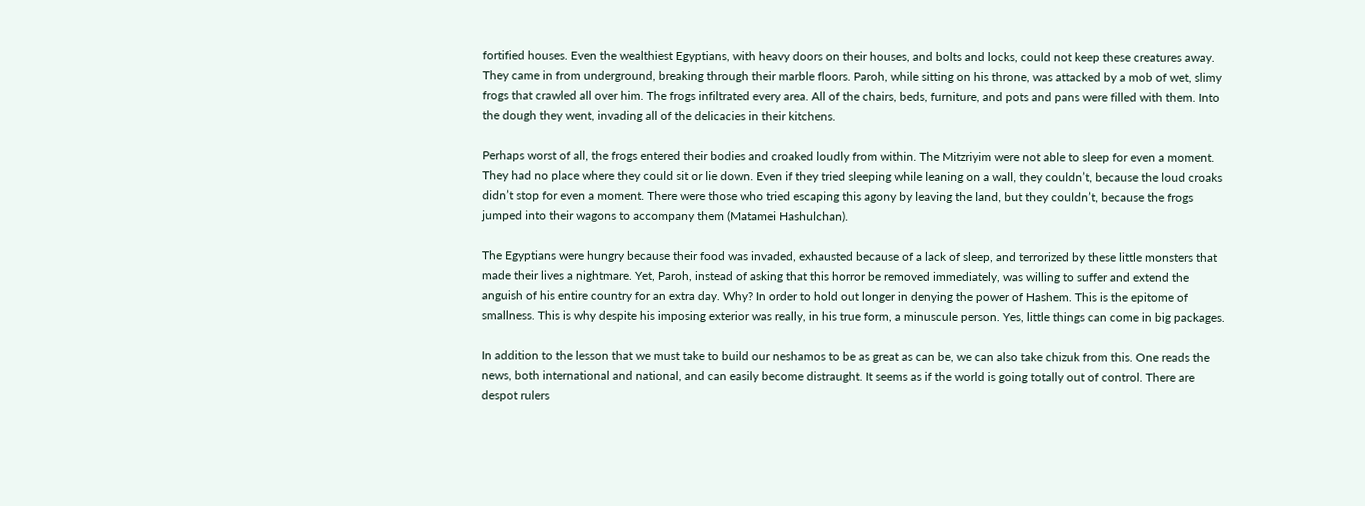fortified houses. Even the wealthiest Egyptians, with heavy doors on their houses, and bolts and locks, could not keep these creatures away. They came in from underground, breaking through their marble floors. Paroh, while sitting on his throne, was attacked by a mob of wet, slimy frogs that crawled all over him. The frogs infiltrated every area. All of the chairs, beds, furniture, and pots and pans were filled with them. Into the dough they went, invading all of the delicacies in their kitchens.

Perhaps worst of all, the frogs entered their bodies and croaked loudly from within. The Mitzriyim were not able to sleep for even a moment. They had no place where they could sit or lie down. Even if they tried sleeping while leaning on a wall, they couldn’t, because the loud croaks didn’t stop for even a moment. There were those who tried escaping this agony by leaving the land, but they couldn’t, because the frogs jumped into their wagons to accompany them (Matamei Hashulchan).

The Egyptians were hungry because their food was invaded, exhausted because of a lack of sleep, and terrorized by these little monsters that made their lives a nightmare. Yet, Paroh, instead of asking that this horror be removed immediately, was willing to suffer and extend the anguish of his entire country for an extra day. Why? In order to hold out longer in denying the power of Hashem. This is the epitome of smallness. This is why despite his imposing exterior was really, in his true form, a minuscule person. Yes, little things can come in big packages.

In addition to the lesson that we must take to build our neshamos to be as great as can be, we can also take chizuk from this. One reads the news, both international and national, and can easily become distraught. It seems as if the world is going totally out of control. There are despot rulers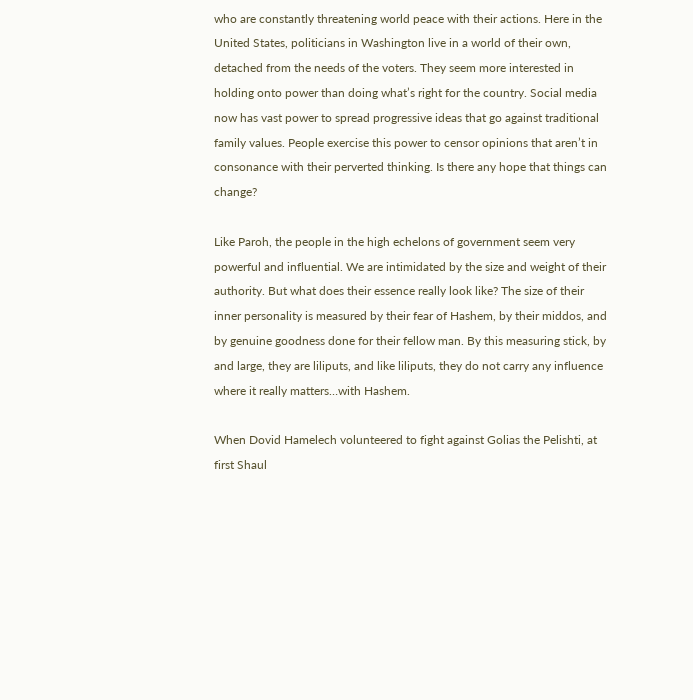who are constantly threatening world peace with their actions. Here in the United States, politicians in Washington live in a world of their own, detached from the needs of the voters. They seem more interested in holding onto power than doing what’s right for the country. Social media now has vast power to spread progressive ideas that go against traditional family values. People exercise this power to censor opinions that aren’t in consonance with their perverted thinking. Is there any hope that things can change?

Like Paroh, the people in the high echelons of government seem very powerful and influential. We are intimidated by the size and weight of their authority. But what does their essence really look like? The size of their inner personality is measured by their fear of Hashem, by their middos, and by genuine goodness done for their fellow man. By this measuring stick, by and large, they are liliputs, and like liliputs, they do not carry any influence where it really matters…with Hashem.

When Dovid Hamelech volunteered to fight against Golias the Pelishti, at first Shaul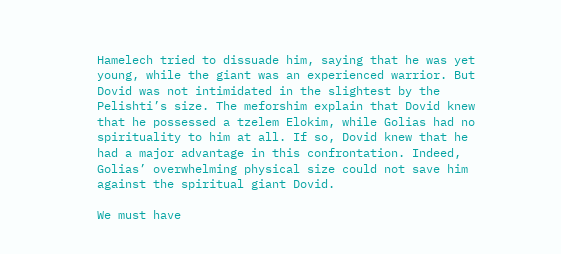Hamelech tried to dissuade him, saying that he was yet young, while the giant was an experienced warrior. But Dovid was not intimidated in the slightest by the Pelishti’s size. The meforshim explain that Dovid knew that he possessed a tzelem Elokim, while Golias had no spirituality to him at all. If so, Dovid knew that he had a major advantage in this confrontation. Indeed, Golias’ overwhelming physical size could not save him against the spiritual giant Dovid.

We must have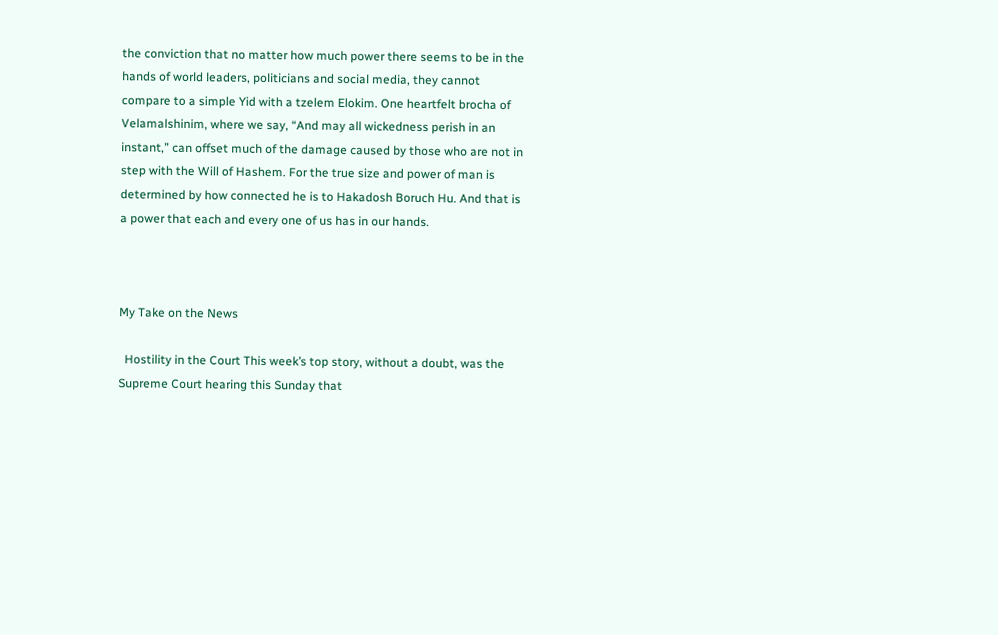the conviction that no matter how much power there seems to be in the hands of world leaders, politicians and social media, they cannot compare to a simple Yid with a tzelem Elokim. One heartfelt brocha of Velamalshinim, where we say, “And may all wickedness perish in an instant,” can offset much of the damage caused by those who are not in step with the Will of Hashem. For the true size and power of man is determined by how connected he is to Hakadosh Boruch Hu. And that is a power that each and every one of us has in our hands.



My Take on the News

  Hostility in the Court This week’s top story, without a doubt, was the Supreme Court hearing this Sunday that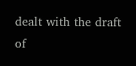dealt with the draft of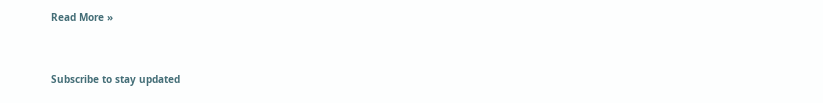Read More »


Subscribe to stay updated